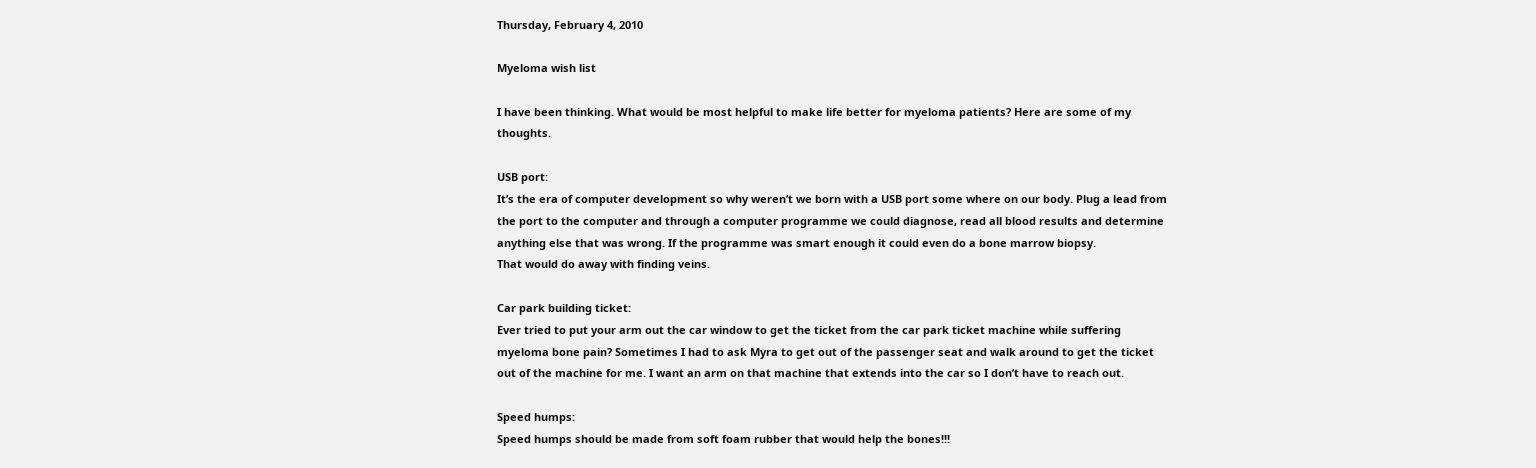Thursday, February 4, 2010

Myeloma wish list

I have been thinking. What would be most helpful to make life better for myeloma patients? Here are some of my thoughts.

USB port:
It’s the era of computer development so why weren’t we born with a USB port some where on our body. Plug a lead from the port to the computer and through a computer programme we could diagnose, read all blood results and determine anything else that was wrong. If the programme was smart enough it could even do a bone marrow biopsy.
That would do away with finding veins.

Car park building ticket:
Ever tried to put your arm out the car window to get the ticket from the car park ticket machine while suffering myeloma bone pain? Sometimes I had to ask Myra to get out of the passenger seat and walk around to get the ticket out of the machine for me. I want an arm on that machine that extends into the car so I don’t have to reach out.

Speed humps:
Speed humps should be made from soft foam rubber that would help the bones!!!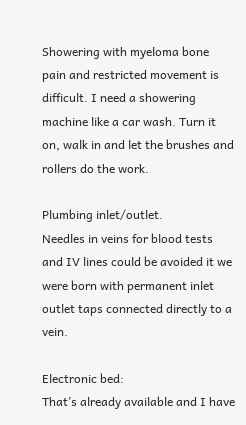Showering with myeloma bone pain and restricted movement is difficult. I need a showering machine like a car wash. Turn it on, walk in and let the brushes and rollers do the work.

Plumbing inlet/outlet.
Needles in veins for blood tests and IV lines could be avoided it we were born with permanent inlet outlet taps connected directly to a vein.

Electronic bed:
That’s already available and I have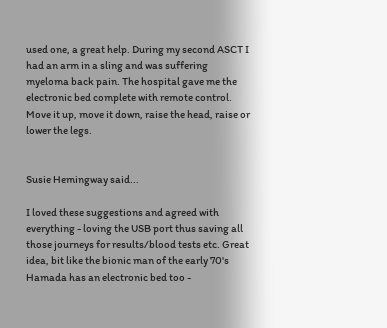used one, a great help. During my second ASCT I had an arm in a sling and was suffering myeloma back pain. The hospital gave me the electronic bed complete with remote control. Move it up, move it down, raise the head, raise or lower the legs.


Susie Hemingway said...

I loved these suggestions and agreed with everything - loving the USB port thus saving all those journeys for results/blood tests etc. Great idea, bit like the bionic man of the early 70's Hamada has an electronic bed too -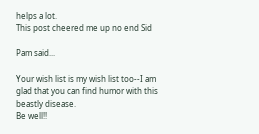helps a lot.
This post cheered me up no end Sid

Pam said...

Your wish list is my wish list too--I am glad that you can find humor with this beastly disease.
Be well!!